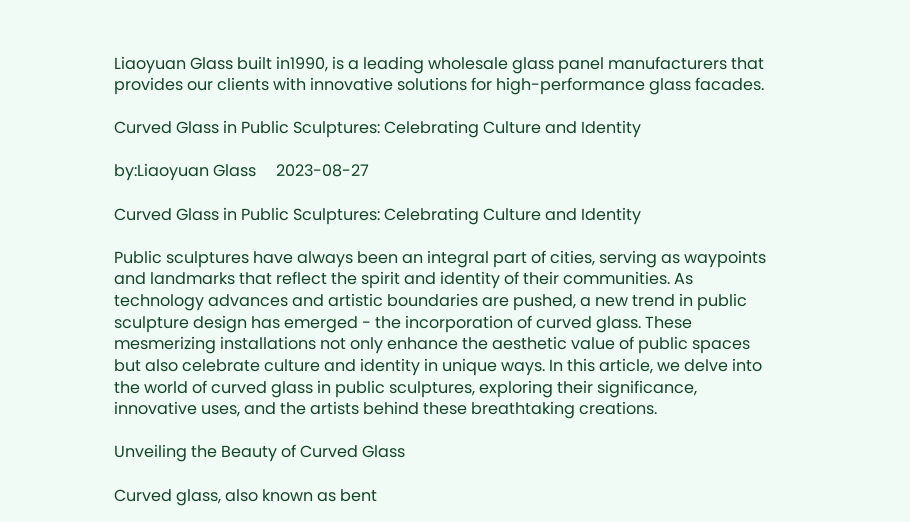Liaoyuan Glass built in1990, is a leading wholesale glass panel manufacturers that provides our clients with innovative solutions for high-performance glass facades.

Curved Glass in Public Sculptures: Celebrating Culture and Identity

by:Liaoyuan Glass     2023-08-27

Curved Glass in Public Sculptures: Celebrating Culture and Identity

Public sculptures have always been an integral part of cities, serving as waypoints and landmarks that reflect the spirit and identity of their communities. As technology advances and artistic boundaries are pushed, a new trend in public sculpture design has emerged - the incorporation of curved glass. These mesmerizing installations not only enhance the aesthetic value of public spaces but also celebrate culture and identity in unique ways. In this article, we delve into the world of curved glass in public sculptures, exploring their significance, innovative uses, and the artists behind these breathtaking creations.

Unveiling the Beauty of Curved Glass

Curved glass, also known as bent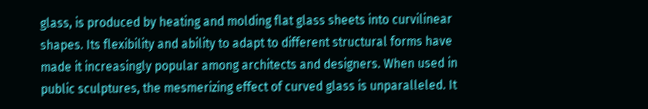glass, is produced by heating and molding flat glass sheets into curvilinear shapes. Its flexibility and ability to adapt to different structural forms have made it increasingly popular among architects and designers. When used in public sculptures, the mesmerizing effect of curved glass is unparalleled. It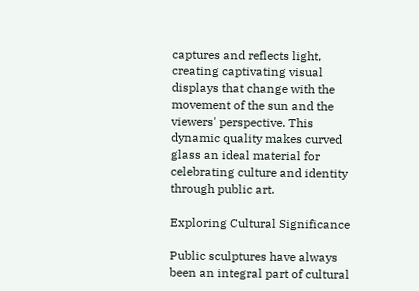captures and reflects light, creating captivating visual displays that change with the movement of the sun and the viewers' perspective. This dynamic quality makes curved glass an ideal material for celebrating culture and identity through public art.

Exploring Cultural Significance

Public sculptures have always been an integral part of cultural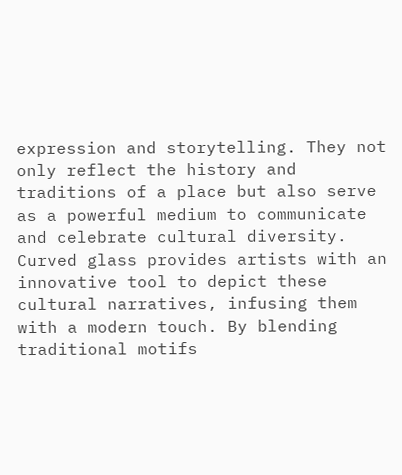expression and storytelling. They not only reflect the history and traditions of a place but also serve as a powerful medium to communicate and celebrate cultural diversity. Curved glass provides artists with an innovative tool to depict these cultural narratives, infusing them with a modern touch. By blending traditional motifs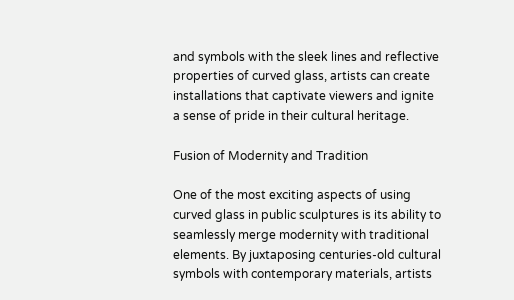and symbols with the sleek lines and reflective properties of curved glass, artists can create installations that captivate viewers and ignite a sense of pride in their cultural heritage.

Fusion of Modernity and Tradition

One of the most exciting aspects of using curved glass in public sculptures is its ability to seamlessly merge modernity with traditional elements. By juxtaposing centuries-old cultural symbols with contemporary materials, artists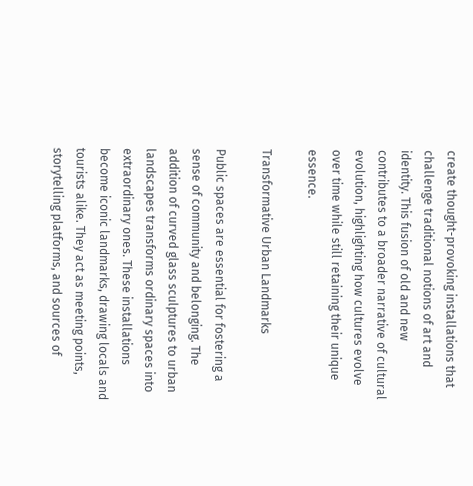create thought-provoking installations that challenge traditional notions of art and identity. This fusion of old and new contributes to a broader narrative of cultural evolution, highlighting how cultures evolve over time while still retaining their unique essence.

Transformative Urban Landmarks

Public spaces are essential for fostering a sense of community and belonging. The addition of curved glass sculptures to urban landscapes transforms ordinary spaces into extraordinary ones. These installations become iconic landmarks, drawing locals and tourists alike. They act as meeting points, storytelling platforms, and sources of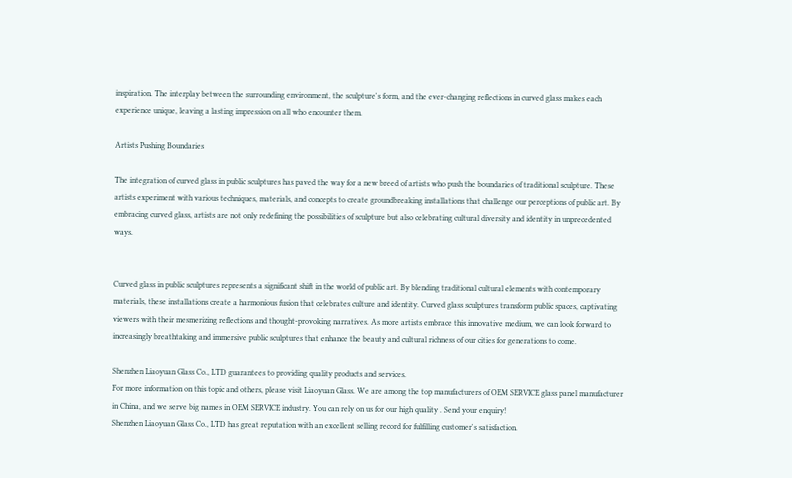inspiration. The interplay between the surrounding environment, the sculpture's form, and the ever-changing reflections in curved glass makes each experience unique, leaving a lasting impression on all who encounter them.

Artists Pushing Boundaries

The integration of curved glass in public sculptures has paved the way for a new breed of artists who push the boundaries of traditional sculpture. These artists experiment with various techniques, materials, and concepts to create groundbreaking installations that challenge our perceptions of public art. By embracing curved glass, artists are not only redefining the possibilities of sculpture but also celebrating cultural diversity and identity in unprecedented ways.


Curved glass in public sculptures represents a significant shift in the world of public art. By blending traditional cultural elements with contemporary materials, these installations create a harmonious fusion that celebrates culture and identity. Curved glass sculptures transform public spaces, captivating viewers with their mesmerizing reflections and thought-provoking narratives. As more artists embrace this innovative medium, we can look forward to increasingly breathtaking and immersive public sculptures that enhance the beauty and cultural richness of our cities for generations to come.

Shenzhen Liaoyuan Glass Co., LTD guarantees to providing quality products and services.
For more information on this topic and others, please visit Liaoyuan Glass. We are among the top manufacturers of OEM SERVICE glass panel manufacturer in China, and we serve big names in OEM SERVICE industry. You can rely on us for our high quality . Send your enquiry!
Shenzhen Liaoyuan Glass Co., LTD has great reputation with an excellent selling record for fulfilling customer's satisfaction.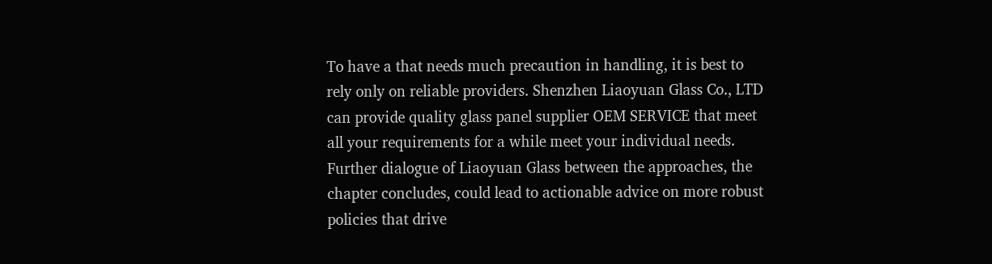To have a that needs much precaution in handling, it is best to rely only on reliable providers. Shenzhen Liaoyuan Glass Co., LTD can provide quality glass panel supplier OEM SERVICE that meet all your requirements for a while meet your individual needs.
Further dialogue of Liaoyuan Glass between the approaches, the chapter concludes, could lead to actionable advice on more robust policies that drive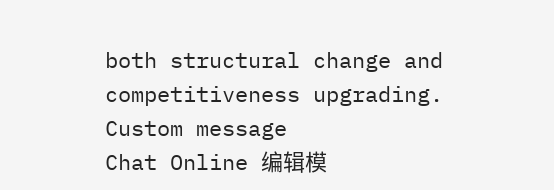both structural change and competitiveness upgrading.
Custom message
Chat Online 编辑模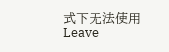式下无法使用
Leave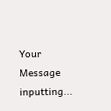Your Message inputting...